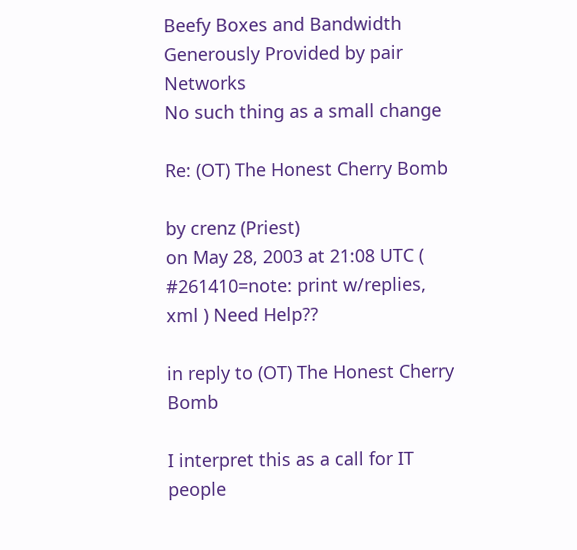Beefy Boxes and Bandwidth Generously Provided by pair Networks
No such thing as a small change

Re: (OT) The Honest Cherry Bomb

by crenz (Priest)
on May 28, 2003 at 21:08 UTC ( #261410=note: print w/replies, xml ) Need Help??

in reply to (OT) The Honest Cherry Bomb

I interpret this as a call for IT people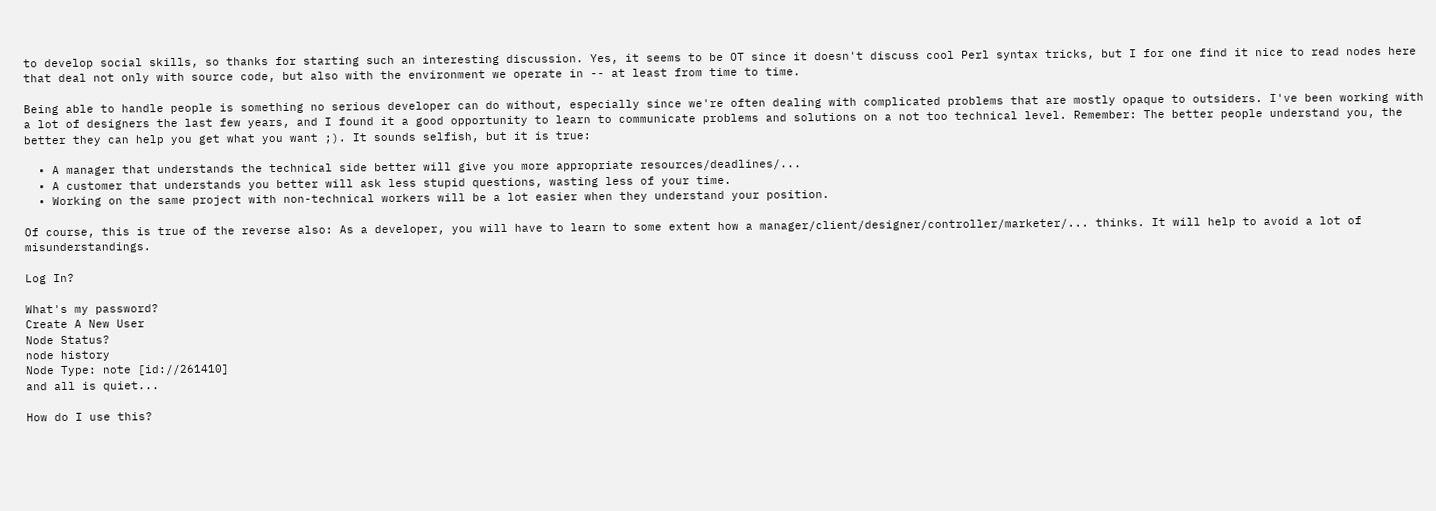to develop social skills, so thanks for starting such an interesting discussion. Yes, it seems to be OT since it doesn't discuss cool Perl syntax tricks, but I for one find it nice to read nodes here that deal not only with source code, but also with the environment we operate in -- at least from time to time.

Being able to handle people is something no serious developer can do without, especially since we're often dealing with complicated problems that are mostly opaque to outsiders. I've been working with a lot of designers the last few years, and I found it a good opportunity to learn to communicate problems and solutions on a not too technical level. Remember: The better people understand you, the better they can help you get what you want ;). It sounds selfish, but it is true:

  • A manager that understands the technical side better will give you more appropriate resources/deadlines/...
  • A customer that understands you better will ask less stupid questions, wasting less of your time.
  • Working on the same project with non-technical workers will be a lot easier when they understand your position.

Of course, this is true of the reverse also: As a developer, you will have to learn to some extent how a manager/client/designer/controller/marketer/... thinks. It will help to avoid a lot of misunderstandings.

Log In?

What's my password?
Create A New User
Node Status?
node history
Node Type: note [id://261410]
and all is quiet...

How do I use this?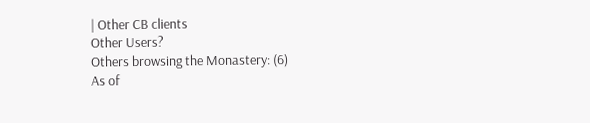| Other CB clients
Other Users?
Others browsing the Monastery: (6)
As of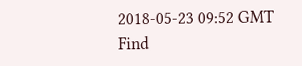2018-05-23 09:52 GMT
Find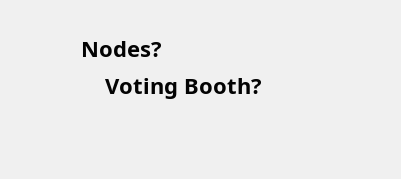Nodes?
    Voting Booth?